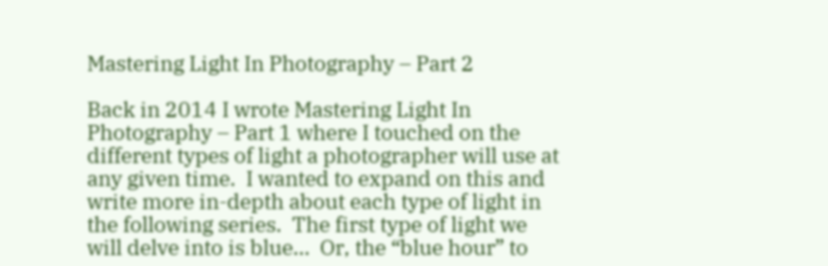Mastering Light In Photography – Part 2

Back in 2014 I wrote Mastering Light In Photography – Part 1 where I touched on the different types of light a photographer will use at any given time.  I wanted to expand on this and write more in-depth about each type of light in the following series.  The first type of light we will delve into is blue…  Or, the “blue hour” to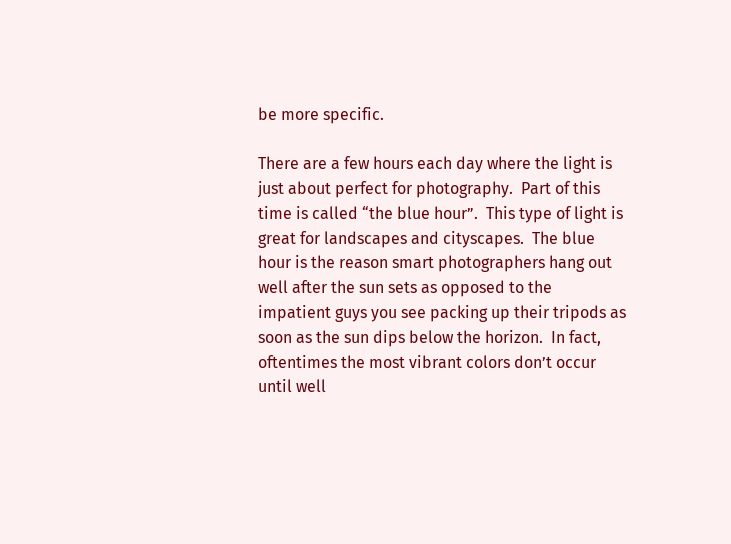be more specific.

There are a few hours each day where the light is just about perfect for photography.  Part of this time is called “the blue hour”.  This type of light is great for landscapes and cityscapes.  The blue hour is the reason smart photographers hang out well after the sun sets as opposed to the impatient guys you see packing up their tripods as soon as the sun dips below the horizon.  In fact, oftentimes the most vibrant colors don’t occur until well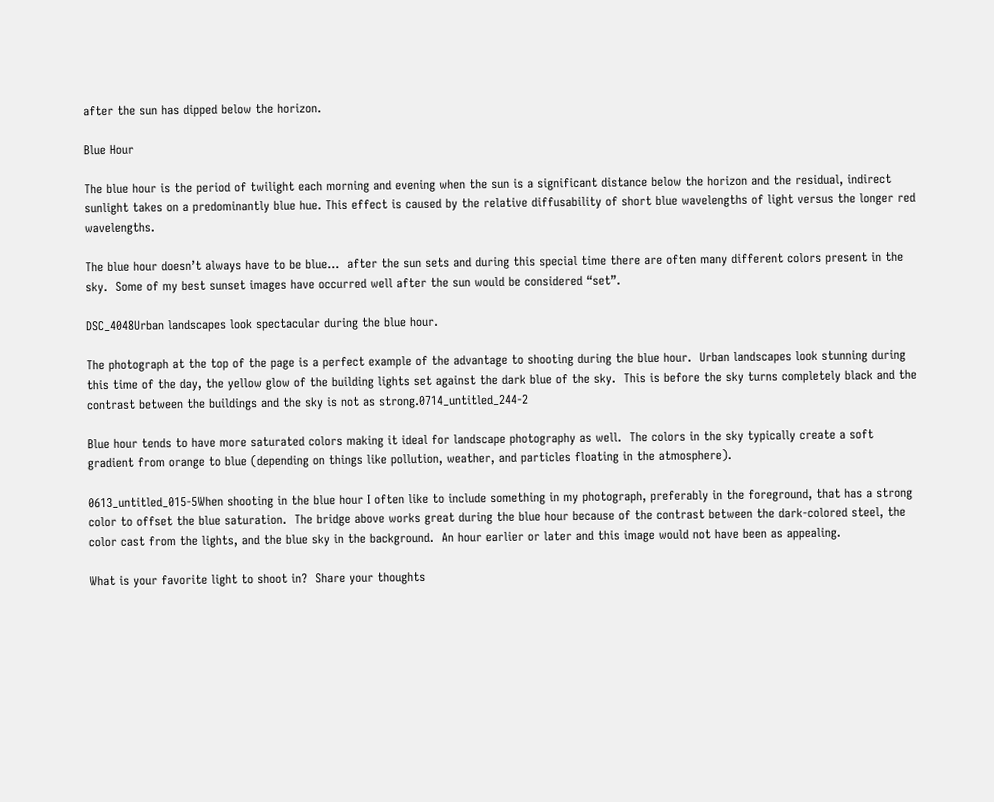after the sun has dipped below the horizon.

Blue Hour

The blue hour is the period of twilight each morning and evening when the sun is a significant distance below the horizon and the residual, indirect sunlight takes on a predominantly blue hue. This effect is caused by the relative diffusability of short blue wavelengths of light versus the longer red wavelengths.

The blue hour doesn’t always have to be blue…  after the sun sets and during this special time there are often many different colors present in the sky.  Some of my best sunset images have occurred well after the sun would be considered “set”.

DSC_4048Urban landscapes look spectacular during the blue hour.

The photograph at the top of the page is a perfect example of the advantage to shooting during the blue hour.  Urban landscapes look stunning during this time of the day, the yellow glow of the building lights set against the dark blue of the sky.  This is before the sky turns completely black and the contrast between the buildings and the sky is not as strong.0714_untitled_244-2

Blue hour tends to have more saturated colors making it ideal for landscape photography as well.  The colors in the sky typically create a soft gradient from orange to blue (depending on things like pollution, weather, and particles floating in the atmosphere).

0613_untitled_015-5When shooting in the blue hour I often like to include something in my photograph, preferably in the foreground, that has a strong color to offset the blue saturation.  The bridge above works great during the blue hour because of the contrast between the dark-colored steel, the color cast from the lights, and the blue sky in the background.  An hour earlier or later and this image would not have been as appealing.

What is your favorite light to shoot in?  Share your thoughts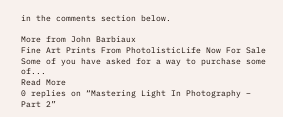in the comments section below.

More from John Barbiaux
Fine Art Prints From PhotolisticLife Now For Sale
Some of you have asked for a way to purchase some of...
Read More
0 replies on “Mastering Light In Photography – Part 2”